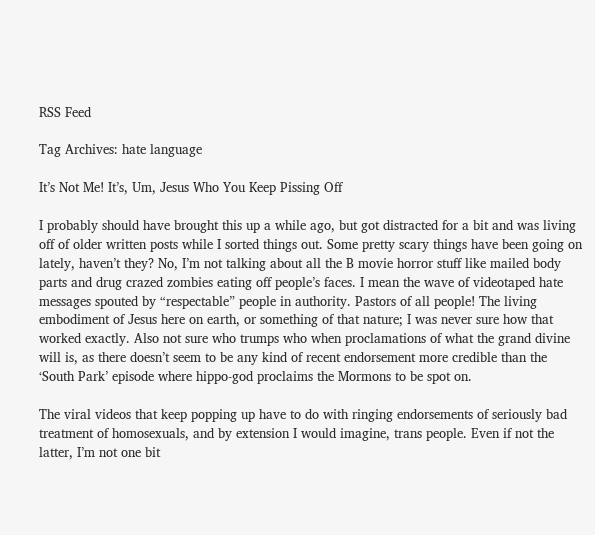RSS Feed

Tag Archives: hate language

It’s Not Me! It’s, Um, Jesus Who You Keep Pissing Off

I probably should have brought this up a while ago, but got distracted for a bit and was living off of older written posts while I sorted things out. Some pretty scary things have been going on lately, haven’t they? No, I’m not talking about all the B movie horror stuff like mailed body parts and drug crazed zombies eating off people’s faces. I mean the wave of videotaped hate messages spouted by “respectable” people in authority. Pastors of all people! The living embodiment of Jesus here on earth, or something of that nature; I was never sure how that worked exactly. Also not sure who trumps who when proclamations of what the grand divine will is, as there doesn’t seem to be any kind of recent endorsement more credible than the ‘South Park’ episode where hippo-god proclaims the Mormons to be spot on.

The viral videos that keep popping up have to do with ringing endorsements of seriously bad treatment of homosexuals, and by extension I would imagine, trans people. Even if not the latter, I’m not one bit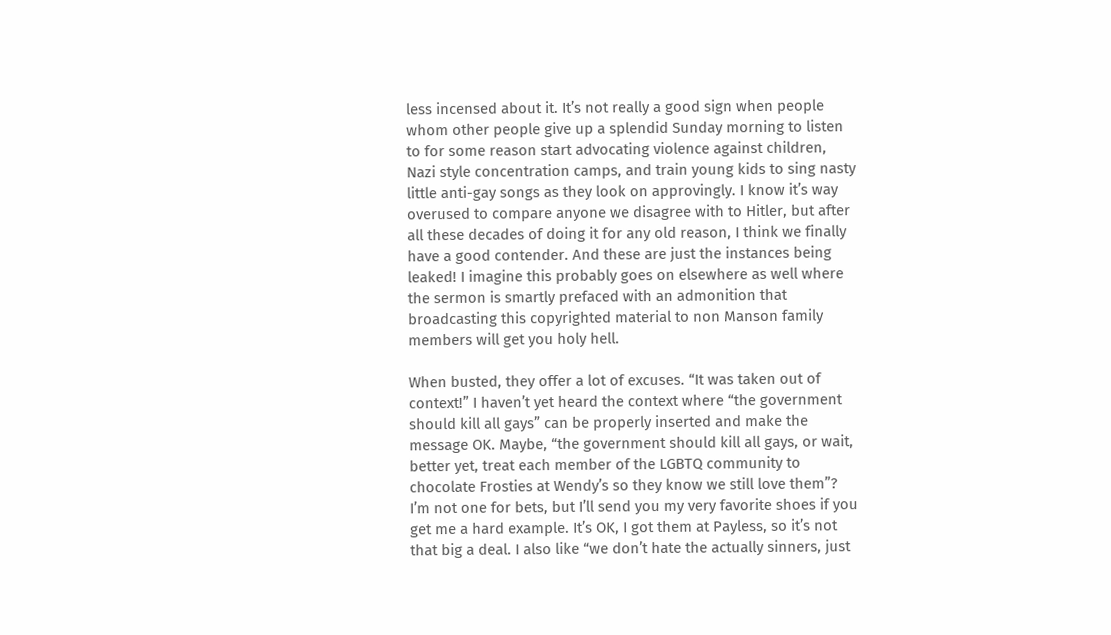less incensed about it. It’s not really a good sign when people whom other people give up a splendid Sunday morning to listen to for some reason start advocating violence against children, Nazi style concentration camps, and train young kids to sing nasty little anti-gay songs as they look on approvingly. I know it’s way overused to compare anyone we disagree with to Hitler, but after all these decades of doing it for any old reason, I think we finally have a good contender. And these are just the instances being leaked! I imagine this probably goes on elsewhere as well where the sermon is smartly prefaced with an admonition that broadcasting this copyrighted material to non Manson family members will get you holy hell.

When busted, they offer a lot of excuses. “It was taken out of context!” I haven’t yet heard the context where “the government should kill all gays” can be properly inserted and make the message OK. Maybe, “the government should kill all gays, or wait, better yet, treat each member of the LGBTQ community to chocolate Frosties at Wendy’s so they know we still love them”? I’m not one for bets, but I’ll send you my very favorite shoes if you get me a hard example. It’s OK, I got them at Payless, so it’s not that big a deal. I also like “we don’t hate the actually sinners, just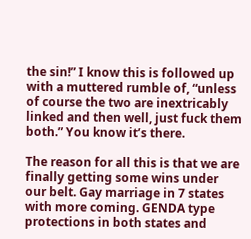the sin!” I know this is followed up with a muttered rumble of, “unless of course the two are inextricably linked and then well, just fuck them both.” You know it’s there.

The reason for all this is that we are finally getting some wins under our belt. Gay marriage in 7 states with more coming. GENDA type protections in both states and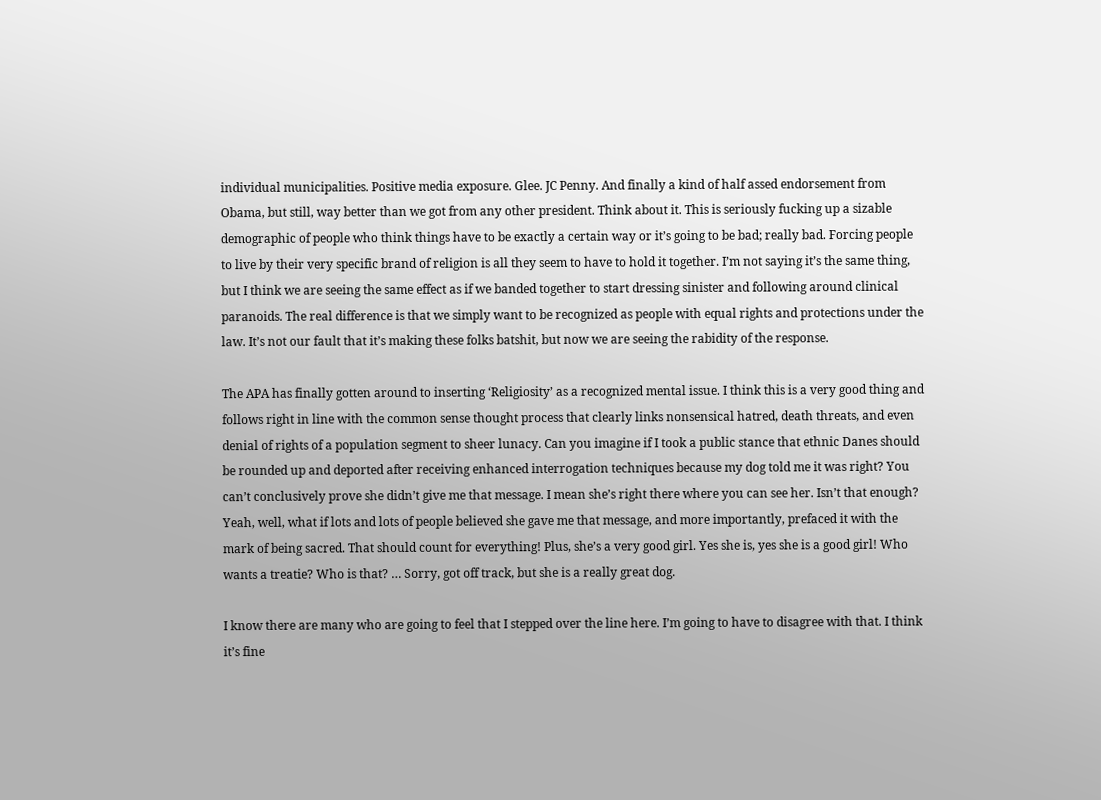individual municipalities. Positive media exposure. Glee. JC Penny. And finally a kind of half assed endorsement from Obama, but still, way better than we got from any other president. Think about it. This is seriously fucking up a sizable demographic of people who think things have to be exactly a certain way or it’s going to be bad; really bad. Forcing people to live by their very specific brand of religion is all they seem to have to hold it together. I’m not saying it’s the same thing, but I think we are seeing the same effect as if we banded together to start dressing sinister and following around clinical paranoids. The real difference is that we simply want to be recognized as people with equal rights and protections under the law. It’s not our fault that it’s making these folks batshit, but now we are seeing the rabidity of the response.

The APA has finally gotten around to inserting ‘Religiosity’ as a recognized mental issue. I think this is a very good thing and follows right in line with the common sense thought process that clearly links nonsensical hatred, death threats, and even denial of rights of a population segment to sheer lunacy. Can you imagine if I took a public stance that ethnic Danes should be rounded up and deported after receiving enhanced interrogation techniques because my dog told me it was right? You can’t conclusively prove she didn’t give me that message. I mean she’s right there where you can see her. Isn’t that enough? Yeah, well, what if lots and lots of people believed she gave me that message, and more importantly, prefaced it with the mark of being sacred. That should count for everything! Plus, she’s a very good girl. Yes she is, yes she is a good girl! Who wants a treatie? Who is that? … Sorry, got off track, but she is a really great dog.

I know there are many who are going to feel that I stepped over the line here. I’m going to have to disagree with that. I think it’s fine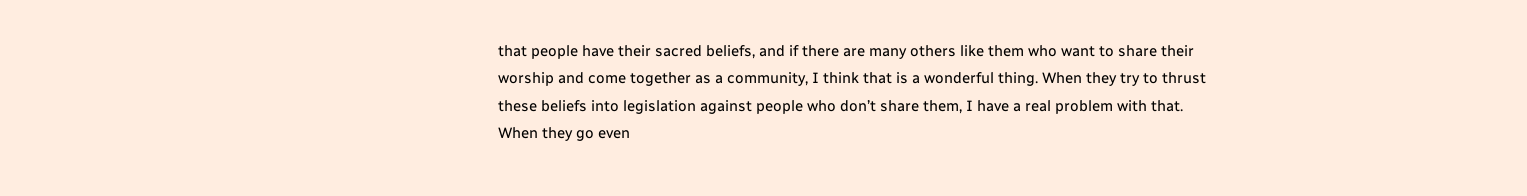that people have their sacred beliefs, and if there are many others like them who want to share their worship and come together as a community, I think that is a wonderful thing. When they try to thrust these beliefs into legislation against people who don’t share them, I have a real problem with that. When they go even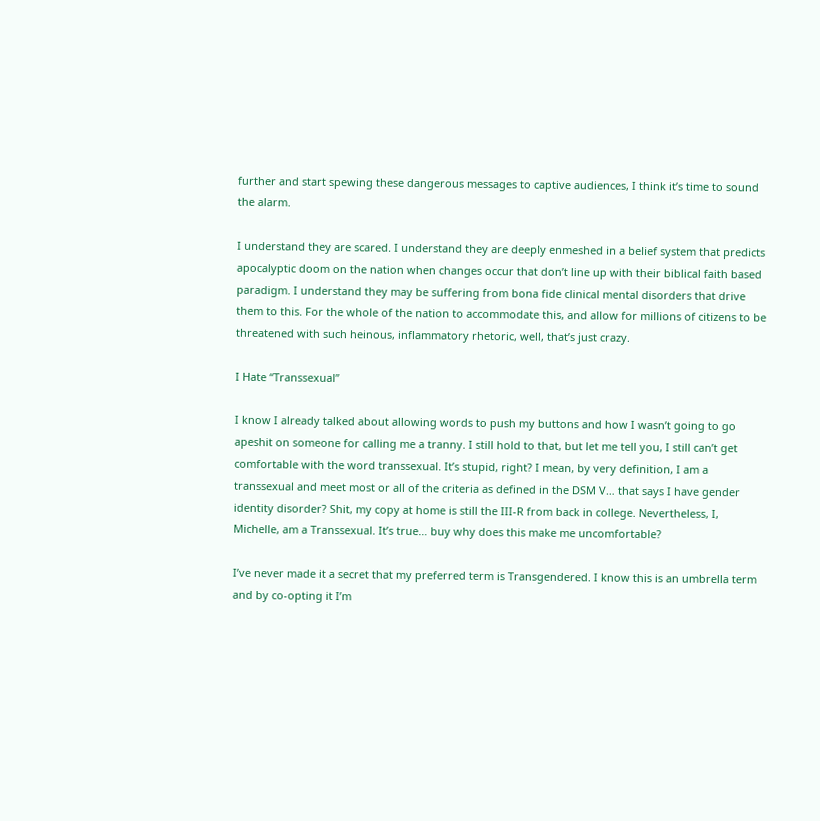further and start spewing these dangerous messages to captive audiences, I think it’s time to sound the alarm.

I understand they are scared. I understand they are deeply enmeshed in a belief system that predicts apocalyptic doom on the nation when changes occur that don’t line up with their biblical faith based paradigm. I understand they may be suffering from bona fide clinical mental disorders that drive them to this. For the whole of the nation to accommodate this, and allow for millions of citizens to be threatened with such heinous, inflammatory rhetoric, well, that’s just crazy.

I Hate “Transsexual”

I know I already talked about allowing words to push my buttons and how I wasn’t going to go apeshit on someone for calling me a tranny. I still hold to that, but let me tell you, I still can’t get comfortable with the word transsexual. It’s stupid, right? I mean, by very definition, I am a transsexual and meet most or all of the criteria as defined in the DSM V… that says I have gender identity disorder? Shit, my copy at home is still the III-R from back in college. Nevertheless, I, Michelle, am a Transsexual. It’s true… buy why does this make me uncomfortable?

I’ve never made it a secret that my preferred term is Transgendered. I know this is an umbrella term and by co-opting it I’m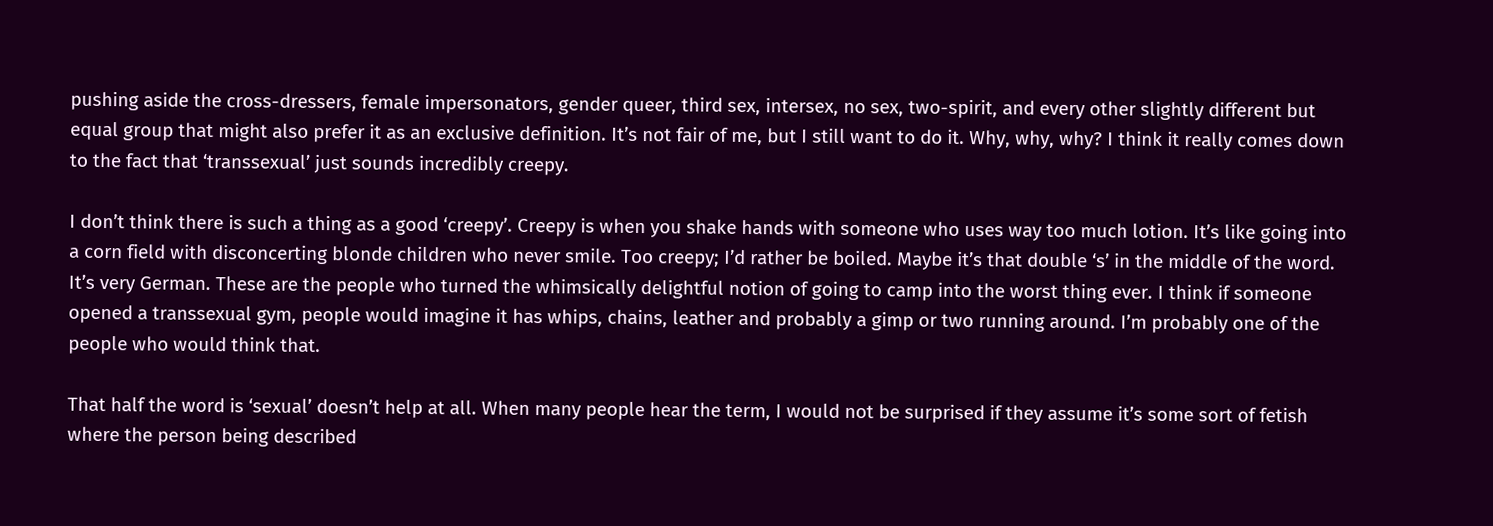pushing aside the cross-dressers, female impersonators, gender queer, third sex, intersex, no sex, two-spirit, and every other slightly different but equal group that might also prefer it as an exclusive definition. It’s not fair of me, but I still want to do it. Why, why, why? I think it really comes down to the fact that ‘transsexual’ just sounds incredibly creepy.

I don’t think there is such a thing as a good ‘creepy’. Creepy is when you shake hands with someone who uses way too much lotion. It’s like going into a corn field with disconcerting blonde children who never smile. Too creepy; I’d rather be boiled. Maybe it’s that double ‘s’ in the middle of the word. It’s very German. These are the people who turned the whimsically delightful notion of going to camp into the worst thing ever. I think if someone opened a transsexual gym, people would imagine it has whips, chains, leather and probably a gimp or two running around. I’m probably one of the people who would think that.

That half the word is ‘sexual’ doesn’t help at all. When many people hear the term, I would not be surprised if they assume it’s some sort of fetish where the person being described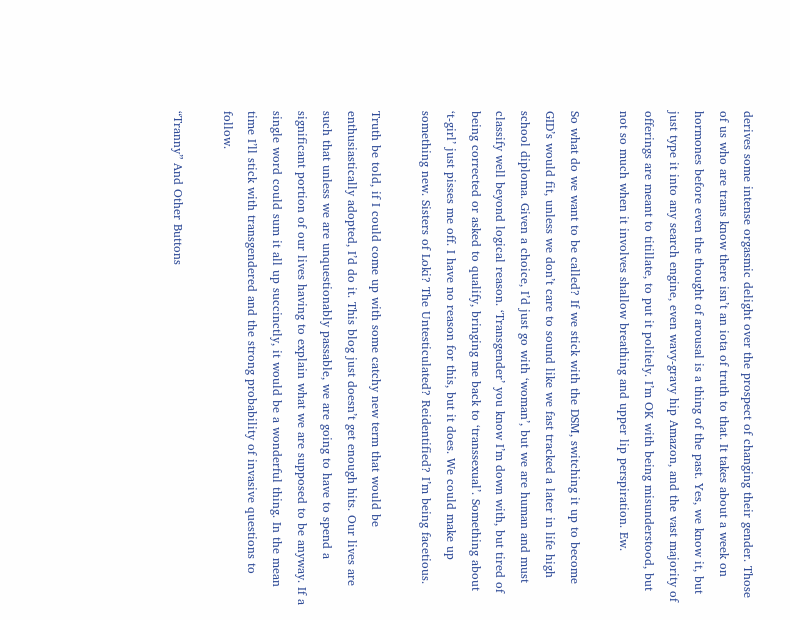derives some intense orgasmic delight over the prospect of changing their gender. Those of us who are trans know there isn’t an iota of truth to that. It takes about a week on hormones before even the thought of arousal is a thing of the past. Yes, we know it, but just type it into any search engine, even wavy-gravy hip Amazon, and the vast majority of offerings are meant to titillate, to put it politely. I’m OK with being misunderstood, but not so much when it involves shallow breathing and upper lip perspiration. Ew.

So what do we want to be called? If we stick with the DSM, switching it up to become GID’s would fit, unless we don’t care to sound like we fast tracked a later in life high school diploma. Given a choice, I’d just go with ‘woman’, but we are human and must classify well beyond logical reason. ‘Transgender’ you know I’m down with, but tired of being corrected or asked to qualify, bringing me back to ‘transsexual’. Something about ‘t-girl’ just pisses me off. I have no reason for this, but it does. We could make up something new. Sisters of Loki? The Untesticulated? Reidentified? I’m being facetious.

Truth be told, if I could come up with some catchy new term that would be enthusiastically adopted, I’d do it. This blog just doesn’t get enough hits. Our lives are such that unless we are unquestionably passable, we are going to have to spend a significant portion of our lives having to explain what we are supposed to be anyway. If a single word could sum it all up succinctly, it would be a wonderful thing. In the mean time I’ll stick with transgendered and the strong probability of invasive questions to follow.

“Tranny” And Other Buttons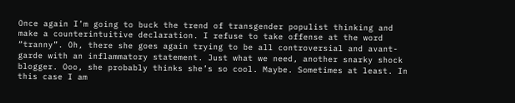Once again I’m going to buck the trend of transgender populist thinking and make a counterintuitive declaration. I refuse to take offense at the word “tranny”. Oh, there she goes again trying to be all controversial and avant-garde with an inflammatory statement. Just what we need, another snarky shock blogger. Ooo, she probably thinks she’s so cool. Maybe. Sometimes at least. In this case I am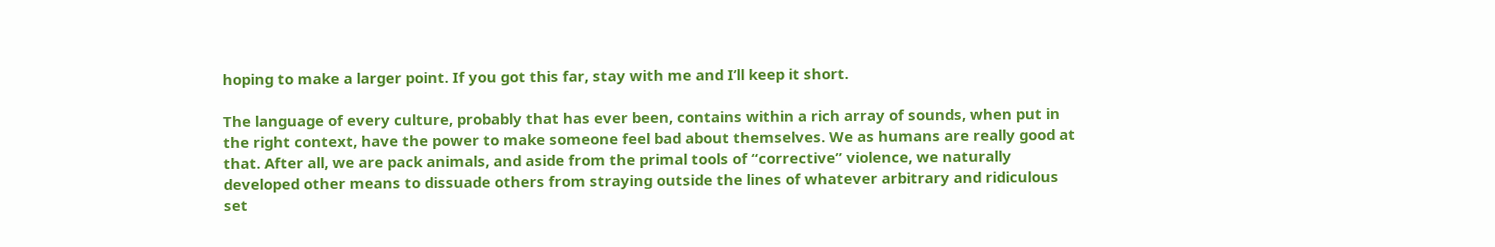hoping to make a larger point. If you got this far, stay with me and I’ll keep it short.

The language of every culture, probably that has ever been, contains within a rich array of sounds, when put in the right context, have the power to make someone feel bad about themselves. We as humans are really good at that. After all, we are pack animals, and aside from the primal tools of “corrective” violence, we naturally developed other means to dissuade others from straying outside the lines of whatever arbitrary and ridiculous set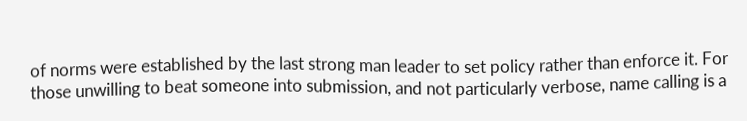of norms were established by the last strong man leader to set policy rather than enforce it. For those unwilling to beat someone into submission, and not particularly verbose, name calling is a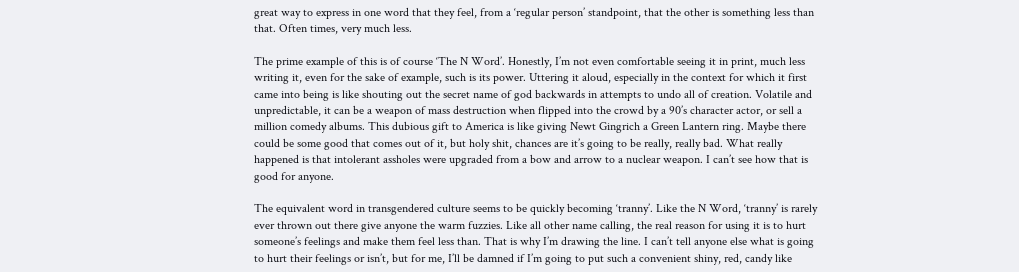great way to express in one word that they feel, from a ‘regular person’ standpoint, that the other is something less than that. Often times, very much less.

The prime example of this is of course ‘The N Word’. Honestly, I’m not even comfortable seeing it in print, much less writing it, even for the sake of example, such is its power. Uttering it aloud, especially in the context for which it first came into being is like shouting out the secret name of god backwards in attempts to undo all of creation. Volatile and unpredictable, it can be a weapon of mass destruction when flipped into the crowd by a 90’s character actor, or sell a million comedy albums. This dubious gift to America is like giving Newt Gingrich a Green Lantern ring. Maybe there could be some good that comes out of it, but holy shit, chances are it’s going to be really, really bad. What really happened is that intolerant assholes were upgraded from a bow and arrow to a nuclear weapon. I can’t see how that is good for anyone.

The equivalent word in transgendered culture seems to be quickly becoming ‘tranny’. Like the N Word, ‘tranny’ is rarely ever thrown out there give anyone the warm fuzzies. Like all other name calling, the real reason for using it is to hurt someone’s feelings and make them feel less than. That is why I’m drawing the line. I can’t tell anyone else what is going to hurt their feelings or isn’t, but for me, I’ll be damned if I’m going to put such a convenient shiny, red, candy like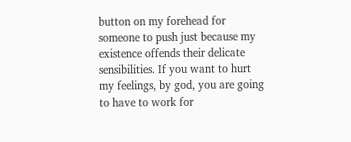button on my forehead for someone to push just because my existence offends their delicate sensibilities. If you want to hurt my feelings, by god, you are going to have to work for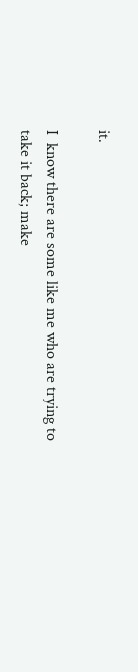it.

I  know there are some like me who are trying to take it back; make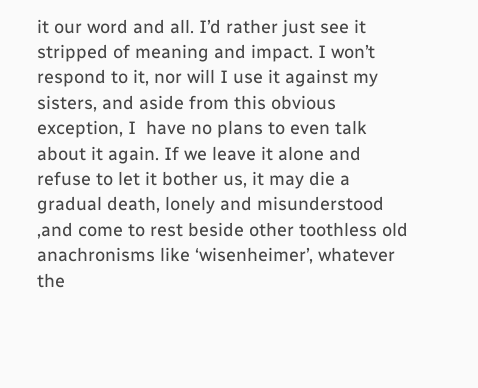it our word and all. I’d rather just see it stripped of meaning and impact. I won’t respond to it, nor will I use it against my sisters, and aside from this obvious exception, I  have no plans to even talk about it again. If we leave it alone and refuse to let it bother us, it may die a gradual death, lonely and misunderstood ,and come to rest beside other toothless old anachronisms like ‘wisenheimer’, whatever the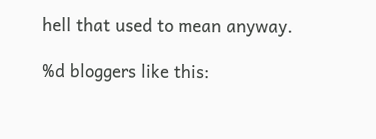hell that used to mean anyway.

%d bloggers like this: